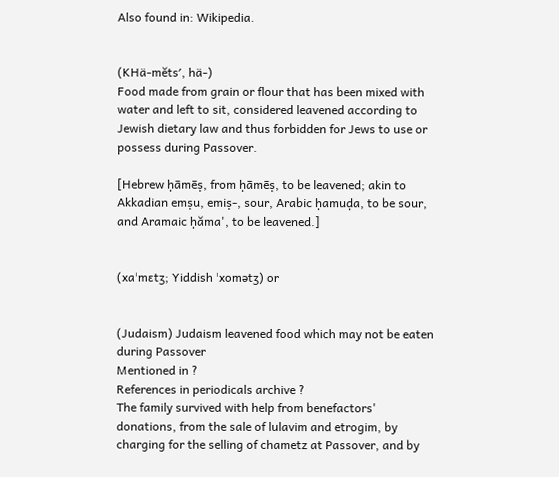Also found in: Wikipedia.


(KHä-mĕts′, hä-)
Food made from grain or flour that has been mixed with water and left to sit, considered leavened according to Jewish dietary law and thus forbidden for Jews to use or possess during Passover.

[Hebrew ḥāmēṣ, from ḥāmēṣ, to be leavened; akin to Akkadian emṣu, emiṣ-, sour, Arabic ḥamuḍa, to be sour, and Aramaic ḥăma', to be leavened.]


(xaˈmɛtʒ; Yiddish ˈxomətʒ) or


(Judaism) Judaism leavened food which may not be eaten during Passover
Mentioned in ?
References in periodicals archive ?
The family survived with help from benefactors' donations, from the sale of lulavim and etrogim, by charging for the selling of chametz at Passover, and by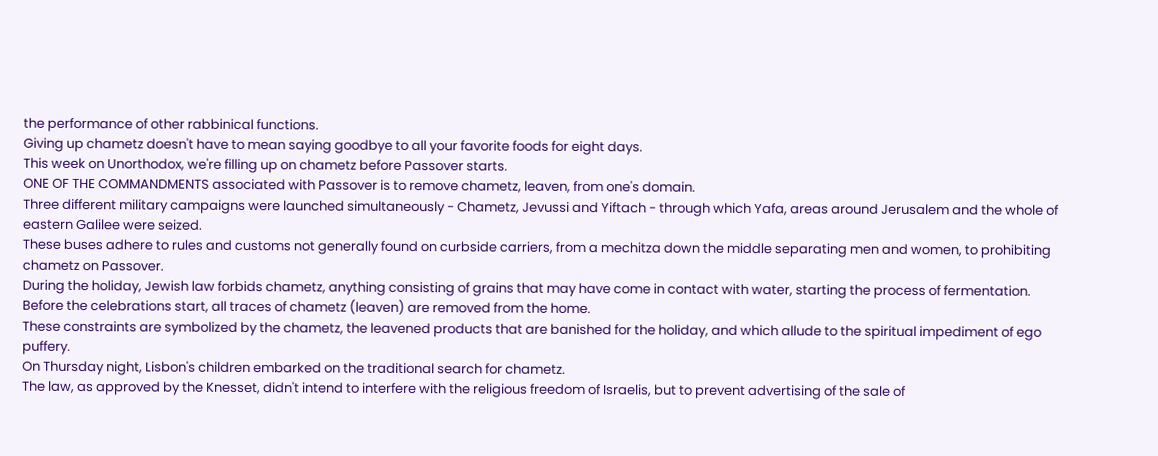the performance of other rabbinical functions.
Giving up chametz doesn't have to mean saying goodbye to all your favorite foods for eight days.
This week on Unorthodox, we're filling up on chametz before Passover starts.
ONE OF THE COMMANDMENTS associated with Passover is to remove chametz, leaven, from one's domain.
Three different military campaigns were launched simultaneously - Chametz, Jevussi and Yiftach - through which Yafa, areas around Jerusalem and the whole of eastern Galilee were seized.
These buses adhere to rules and customs not generally found on curbside carriers, from a mechitza down the middle separating men and women, to prohibiting chametz on Passover.
During the holiday, Jewish law forbids chametz, anything consisting of grains that may have come in contact with water, starting the process of fermentation.
Before the celebrations start, all traces of chametz (leaven) are removed from the home.
These constraints are symbolized by the chametz, the leavened products that are banished for the holiday, and which allude to the spiritual impediment of ego puffery.
On Thursday night, Lisbon's children embarked on the traditional search for chametz.
The law, as approved by the Knesset, didn't intend to interfere with the religious freedom of Israelis, but to prevent advertising of the sale of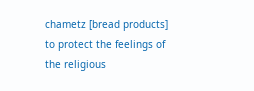chametz [bread products] to protect the feelings of the religious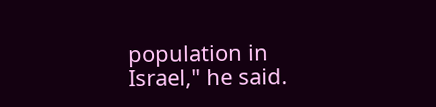population in Israel," he said.